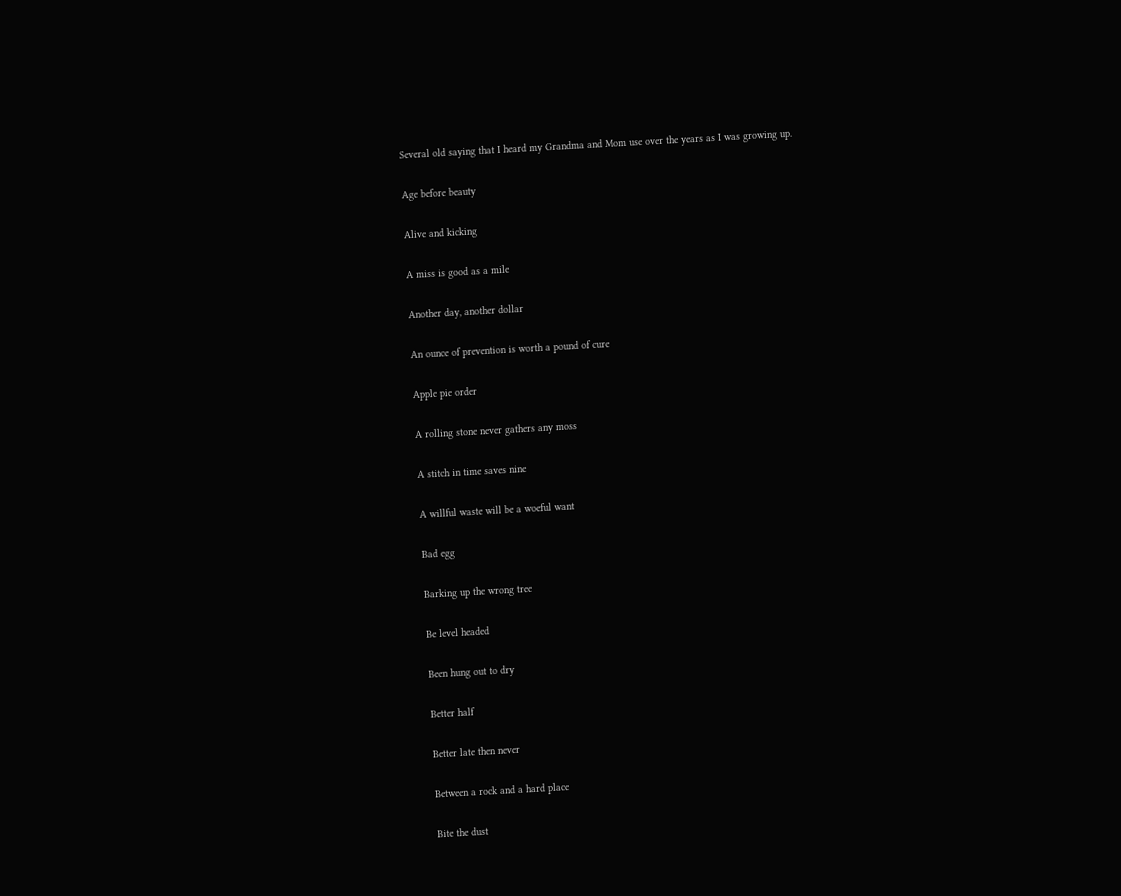Several old saying that I heard my Grandma and Mom use over the years as I was growing up.

Age before beauty

Alive and kicking

A miss is good as a mile

Another day, another dollar

An ounce of prevention is worth a pound of cure

Apple pie order

A rolling stone never gathers any moss

A stitch in time saves nine

A willful waste will be a woeful want

Bad egg

Barking up the wrong tree

Be level headed

Been hung out to dry

Better half

Better late then never

Between a rock and a hard place

Bite the dust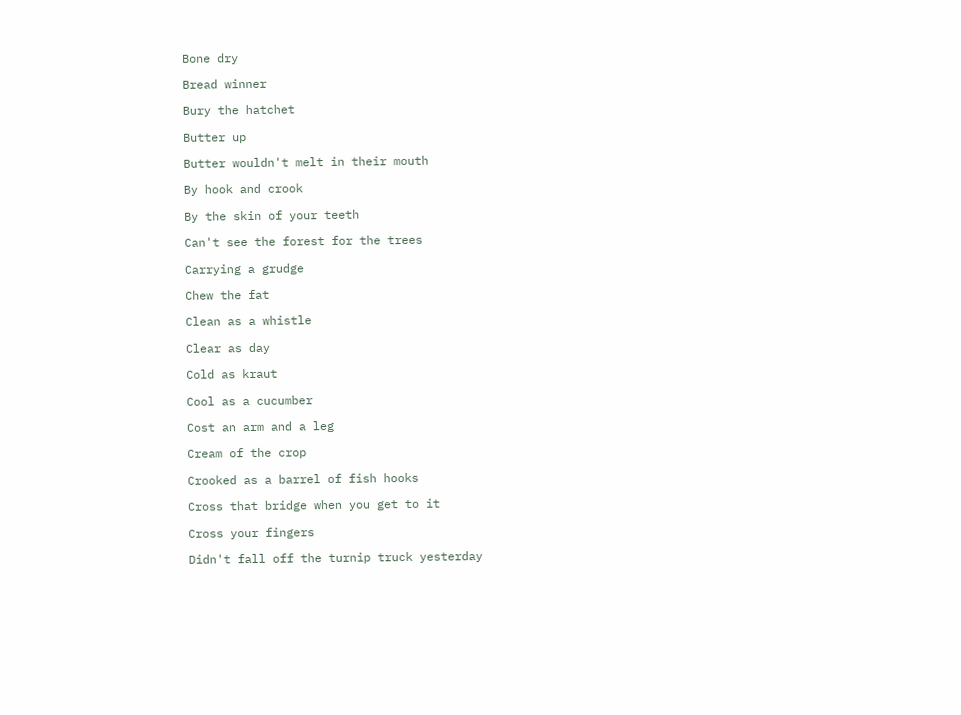Bone dry

Bread winner

Bury the hatchet

Butter up

Butter wouldn't melt in their mouth

By hook and crook

By the skin of your teeth

Can't see the forest for the trees

Carrying a grudge

Chew the fat

Clean as a whistle

Clear as day

Cold as kraut

Cool as a cucumber

Cost an arm and a leg

Cream of the crop

Crooked as a barrel of fish hooks

Cross that bridge when you get to it

Cross your fingers

Didn't fall off the turnip truck yesterday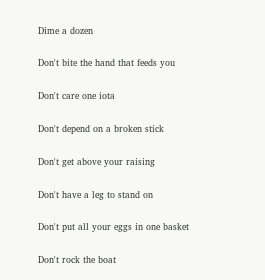Dime a dozen

Don't bite the hand that feeds you

Don't care one iota

Don't depend on a broken stick

Don't get above your raising

Don't have a leg to stand on

Don't put all your eggs in one basket

Don't rock the boat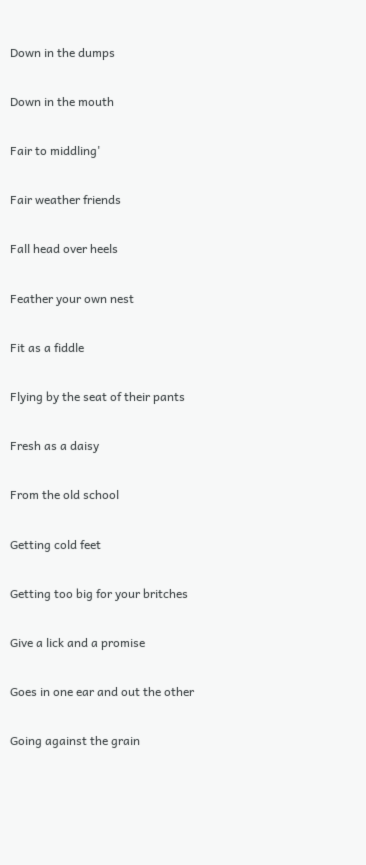Down in the dumps

Down in the mouth

Fair to middling'

Fair weather friends

Fall head over heels

Feather your own nest

Fit as a fiddle

Flying by the seat of their pants

Fresh as a daisy

From the old school

Getting cold feet

Getting too big for your britches

Give a lick and a promise

Goes in one ear and out the other

Going against the grain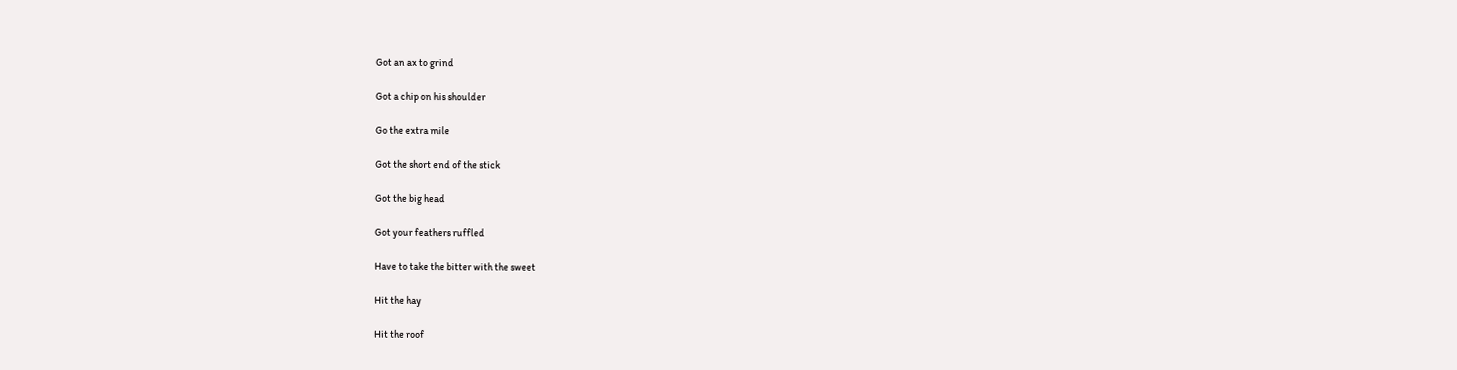Got an ax to grind

Got a chip on his shoulder

Go the extra mile

Got the short end of the stick

Got the big head

Got your feathers ruffled

Have to take the bitter with the sweet

Hit the hay

Hit the roof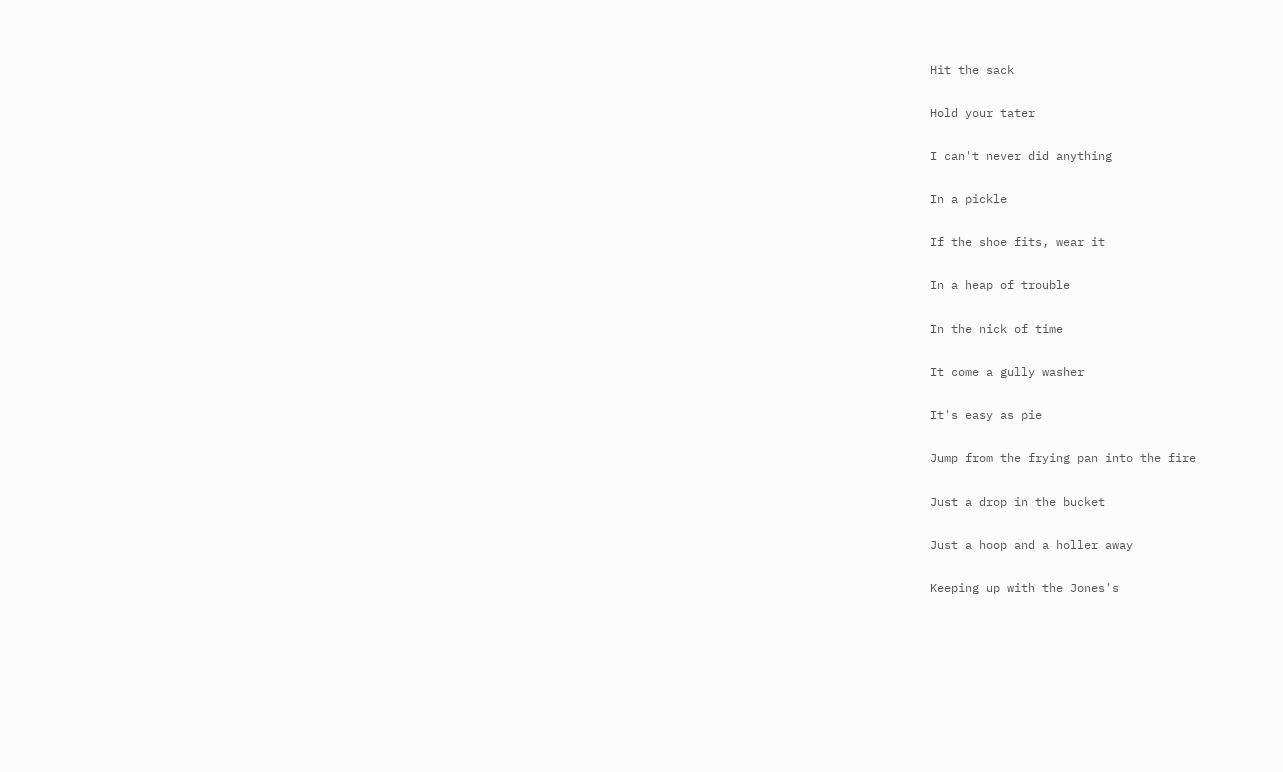Hit the sack

Hold your tater

I can't never did anything

In a pickle

If the shoe fits, wear it

In a heap of trouble

In the nick of time

It come a gully washer

It's easy as pie

Jump from the frying pan into the fire

Just a drop in the bucket

Just a hoop and a holler away

Keeping up with the Jones's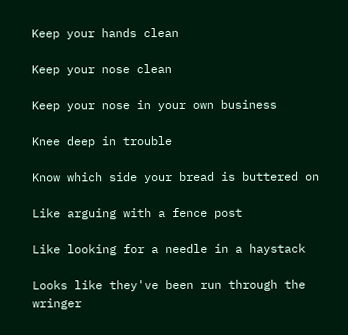Keep your hands clean

Keep your nose clean

Keep your nose in your own business

Knee deep in trouble

Know which side your bread is buttered on

Like arguing with a fence post

Like looking for a needle in a haystack

Looks like they've been run through the wringer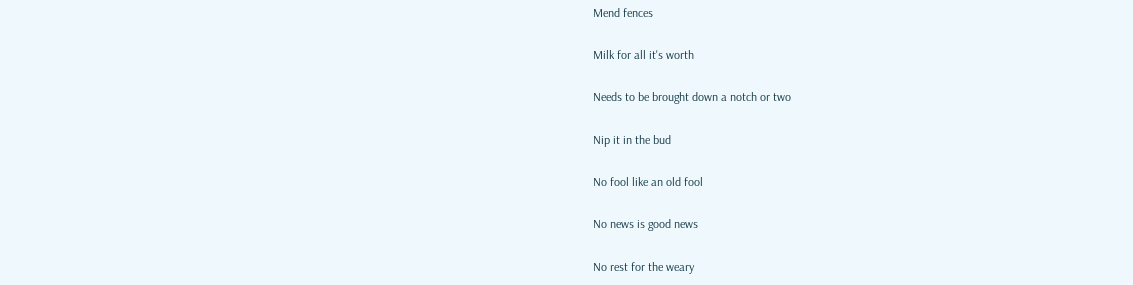Mend fences

Milk for all it's worth

Needs to be brought down a notch or two

Nip it in the bud

No fool like an old fool

No news is good news

No rest for the weary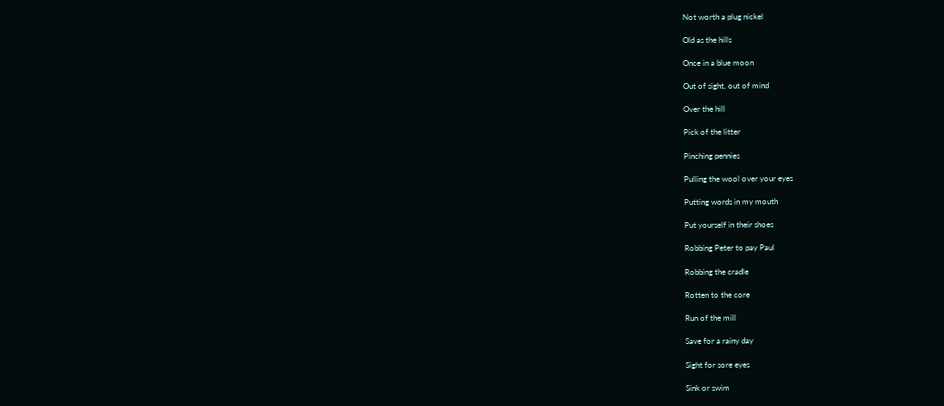Not worth a plug nickel

Old as the hills

Once in a blue moon

Out of sight, out of mind

Over the hill

Pick of the litter

Pinching pennies

Pulling the wool over your eyes

Putting words in my mouth

Put yourself in their shoes

Robbing Peter to pay Paul

Robbing the cradle

Rotten to the core

Run of the mill

Save for a rainy day

Sight for sore eyes

Sink or swim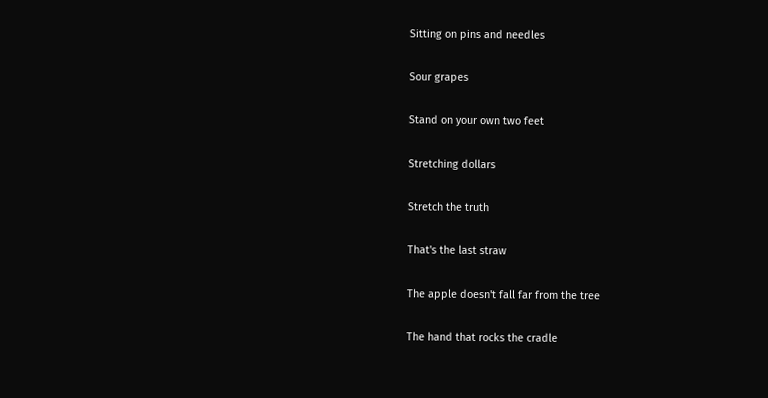Sitting on pins and needles

Sour grapes

Stand on your own two feet

Stretching dollars

Stretch the truth

That's the last straw

The apple doesn't fall far from the tree

The hand that rocks the cradle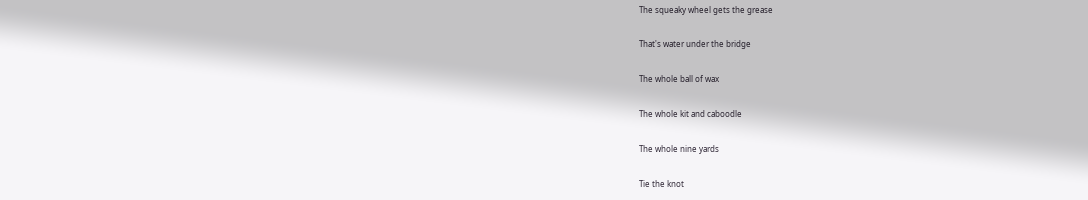The squeaky wheel gets the grease

That's water under the bridge

The whole ball of wax

The whole kit and caboodle

The whole nine yards

Tie the knot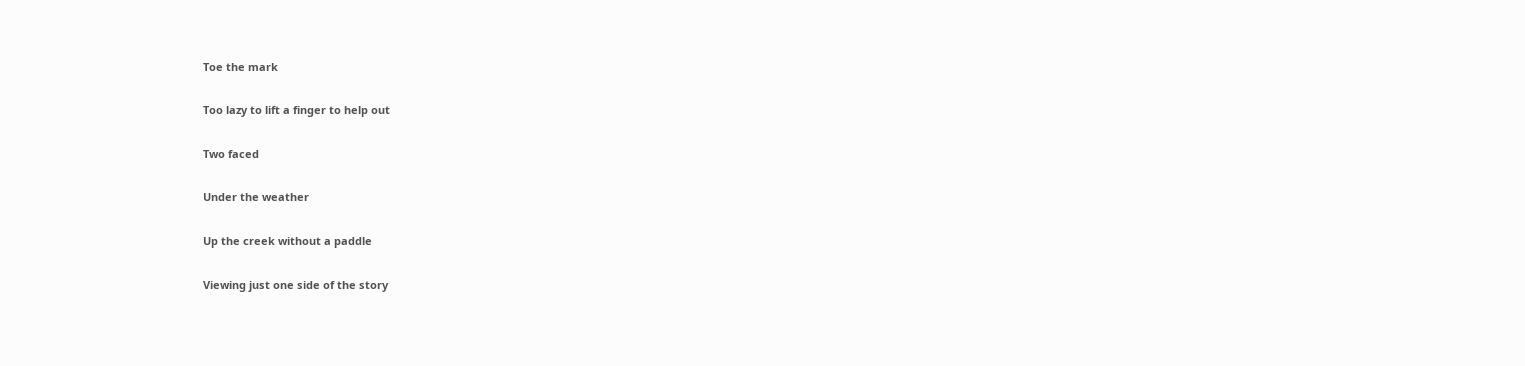Toe the mark

Too lazy to lift a finger to help out

Two faced

Under the weather

Up the creek without a paddle

Viewing just one side of the story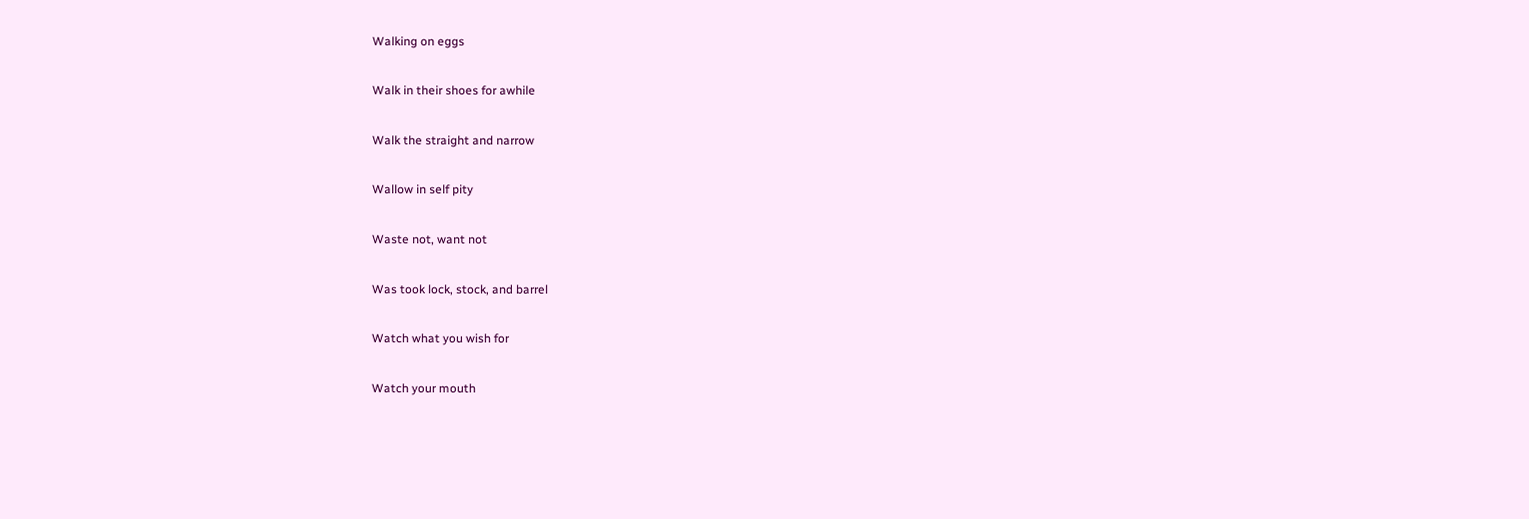Walking on eggs

Walk in their shoes for awhile

Walk the straight and narrow

Wallow in self pity

Waste not, want not

Was took lock, stock, and barrel

Watch what you wish for

Watch your mouth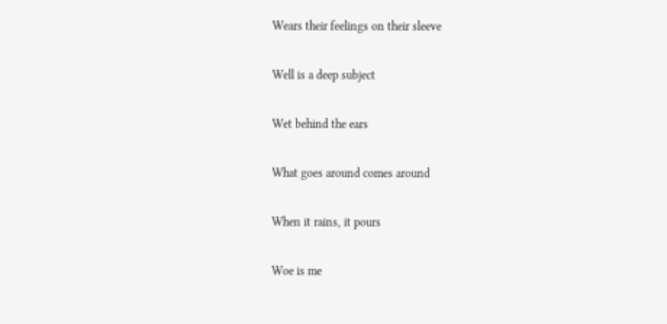Wears their feelings on their sleeve

Well is a deep subject

Wet behind the ears

What goes around comes around

When it rains, it pours

Woe is me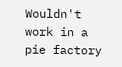Wouldn't work in a pie factory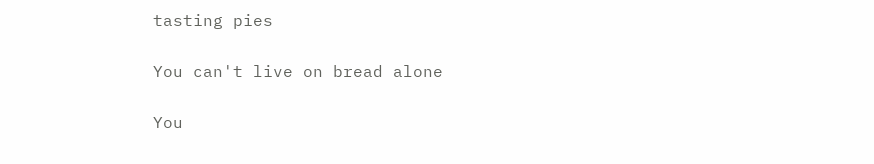tasting pies

You can't live on bread alone

You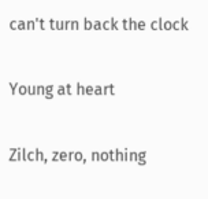can't turn back the clock

Young at heart

Zilch, zero, nothing